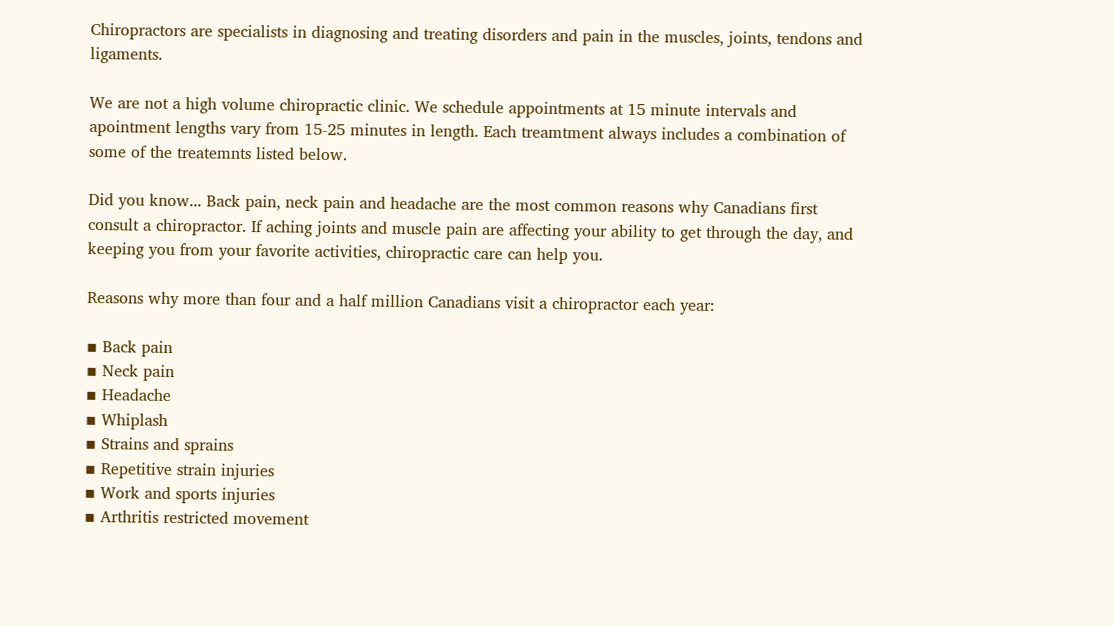Chiropractors are specialists in diagnosing and treating disorders and pain in the muscles, joints, tendons and ligaments.

We are not a high volume chiropractic clinic. We schedule appointments at 15 minute intervals and apointment lengths vary from 15-25 minutes in length. Each treamtment always includes a combination of some of the treatemnts listed below.

Did you know... Back pain, neck pain and headache are the most common reasons why Canadians first consult a chiropractor. If aching joints and muscle pain are affecting your ability to get through the day, and keeping you from your favorite activities, chiropractic care can help you.

Reasons why more than four and a half million Canadians visit a chiropractor each year:

▪ Back pain
▪ Neck pain
▪ Headache
▪ Whiplash
▪ Strains and sprains
▪ Repetitive strain injuries
▪ Work and sports injuries
▪ Arthritis restricted movement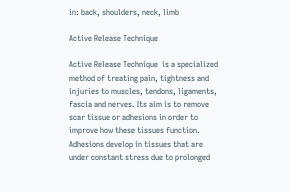in: back, shoulders, neck, limb

Active Release Technique

Active Release Technique  is a specialized method of treating pain, tightness and injuries to muscles, tendons, ligaments, fascia and nerves. Its aim is to remove scar tissue or adhesions in order to improve how these tissues function. Adhesions develop in tissues that are under constant stress due to prolonged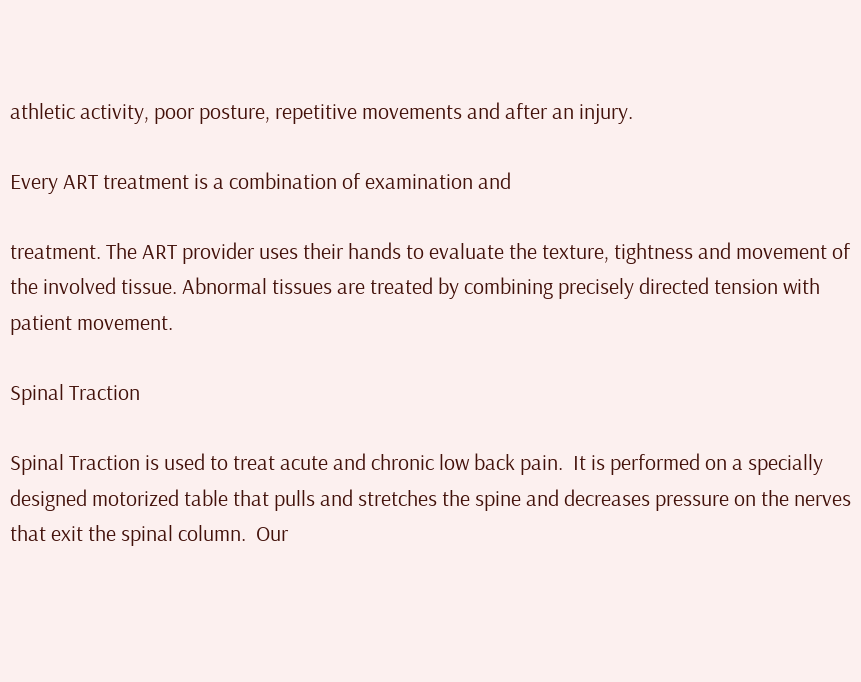athletic activity, poor posture, repetitive movements and after an injury.

Every ART treatment is a combination of examination and

treatment. The ART provider uses their hands to evaluate the texture, tightness and movement of the involved tissue. Abnormal tissues are treated by combining precisely directed tension with patient movement.

Spinal Traction

Spinal Traction is used to treat acute and chronic low back pain.  It is performed on a specially designed motorized table that pulls and stretches the spine and decreases pressure on the nerves that exit the spinal column.  Our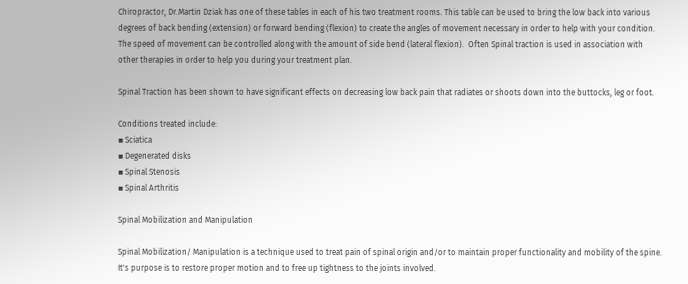Chiropractor, Dr.Martin Dziak has one of these tables in each of his two treatment rooms. This table can be used to bring the low back into various degrees of back bending (extension) or forward bending (flexion) to create the angles of movement necessary in order to help with your condition. The speed of movement can be controlled along with the amount of side bend (lateral flexion).  Often Spinal traction is used in association with other therapies in order to help you during your treatment plan.

Spinal Traction has been shown to have significant effects on decreasing low back pain that radiates or shoots down into the buttocks, leg or foot.

Conditions treated include:
▪ Sciatica
▪ Degenerated disks
▪ Spinal Stenosis
▪ Spinal Arthritis

Spinal Mobilization and Manipulation

Spinal Mobilization/ Manipulation is a technique used to treat pain of spinal origin and/or to maintain proper functionality and mobility of the spine. It's purpose is to restore proper motion and to free up tightness to the joints involved.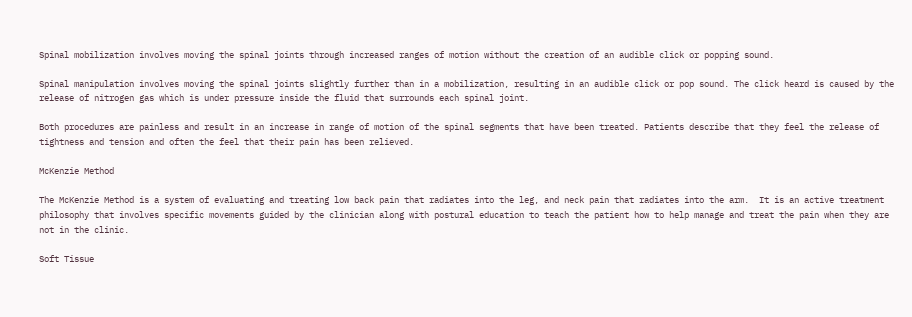Spinal mobilization involves moving the spinal joints through increased ranges of motion without the creation of an audible click or popping sound.

Spinal manipulation involves moving the spinal joints slightly further than in a mobilization, resulting in an audible click or pop sound. The click heard is caused by the release of nitrogen gas which is under pressure inside the fluid that surrounds each spinal joint.

Both procedures are painless and result in an increase in range of motion of the spinal segments that have been treated. Patients describe that they feel the release of tightness and tension and often the feel that their pain has been relieved.

McKenzie Method

The McKenzie Method is a system of evaluating and treating low back pain that radiates into the leg, and neck pain that radiates into the arm.  It is an active treatment philosophy that involves specific movements guided by the clinician along with postural education to teach the patient how to help manage and treat the pain when they are not in the clinic.

Soft Tissue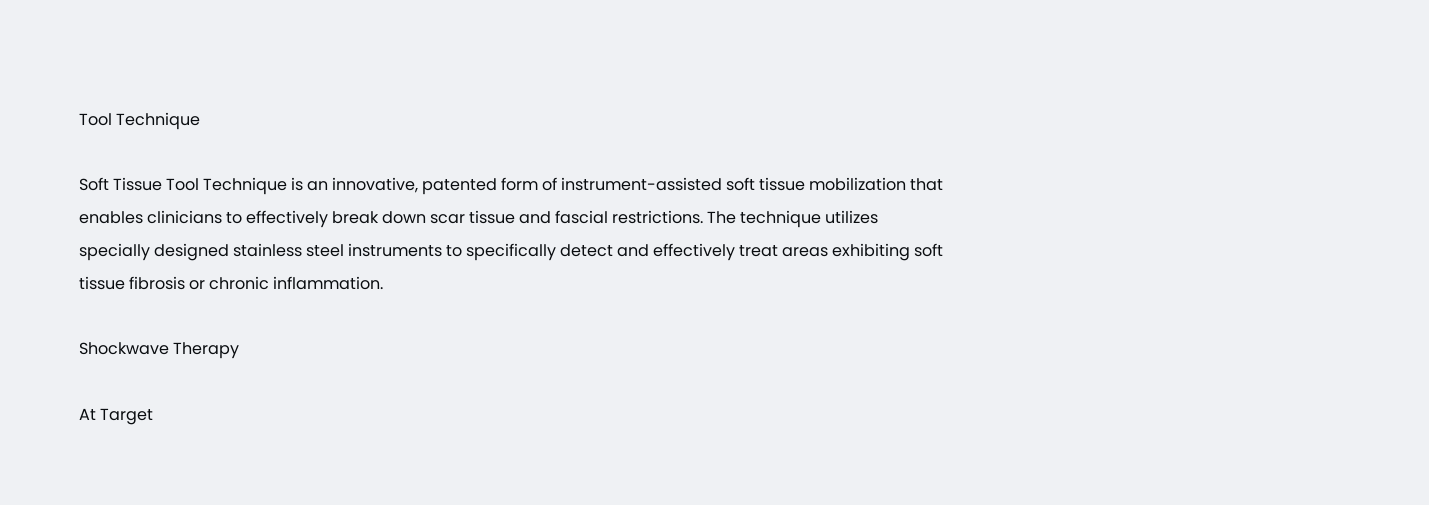Tool Technique

Soft Tissue Tool Technique is an innovative, patented form of instrument-assisted soft tissue mobilization that enables clinicians to effectively break down scar tissue and fascial restrictions. The technique utilizes specially designed stainless steel instruments to specifically detect and effectively treat areas exhibiting soft tissue fibrosis or chronic inflammation.

Shockwave Therapy

At Target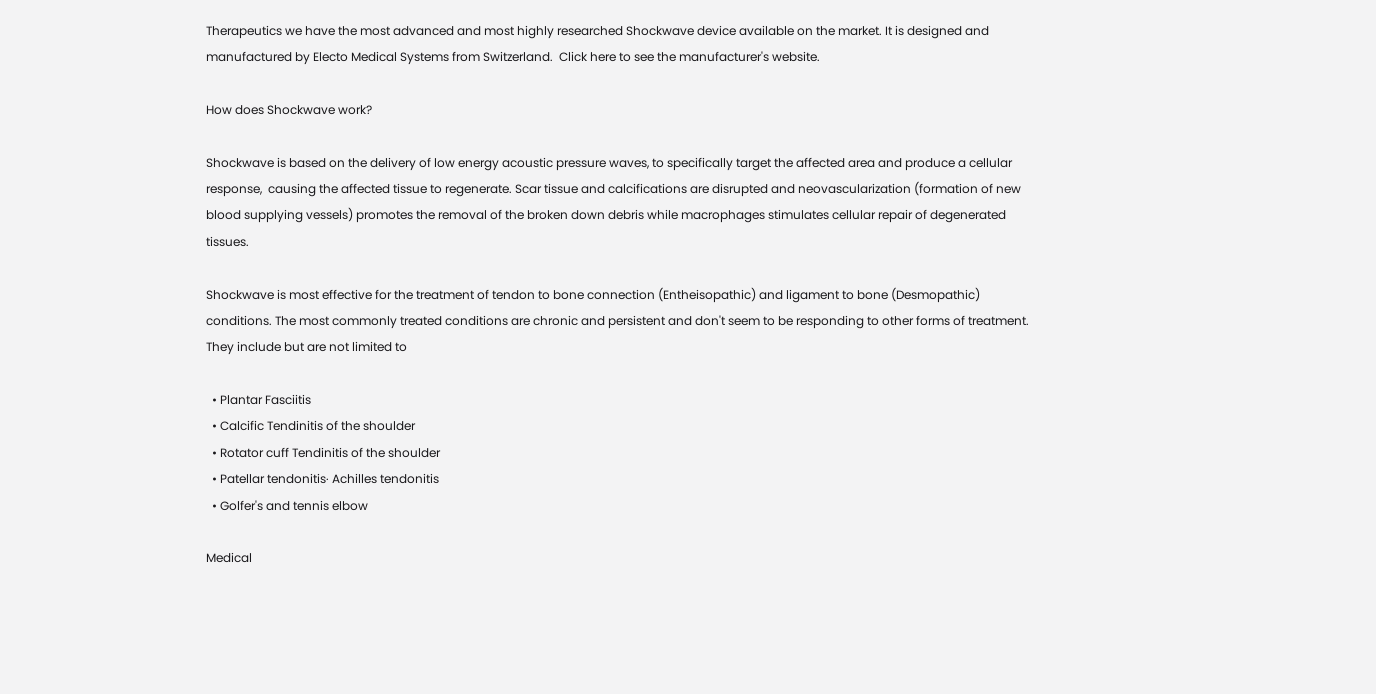Therapeutics we have the most advanced and most highly researched Shockwave device available on the market. It is designed and manufactured by Electo Medical Systems from Switzerland.  Click here to see the manufacturer's website.

How does Shockwave work?

Shockwave is based on the delivery of low energy acoustic pressure waves, to specifically target the affected area and produce a cellular response,  causing the affected tissue to regenerate. Scar tissue and calcifications are disrupted and neovascularization (formation of new blood supplying vessels) promotes the removal of the broken down debris while macrophages stimulates cellular repair of degenerated tissues.

Shockwave is most effective for the treatment of tendon to bone connection (Entheisopathic) and ligament to bone (Desmopathic) conditions. The most commonly treated conditions are chronic and persistent and don't seem to be responding to other forms of treatment. They include but are not limited to

  • Plantar Fasciitis
  • Calcific Tendinitis of the shoulder
  • Rotator cuff Tendinitis of the shoulder
  • Patellar tendonitis· Achilles tendonitis
  • Golfer's and tennis elbow

Medical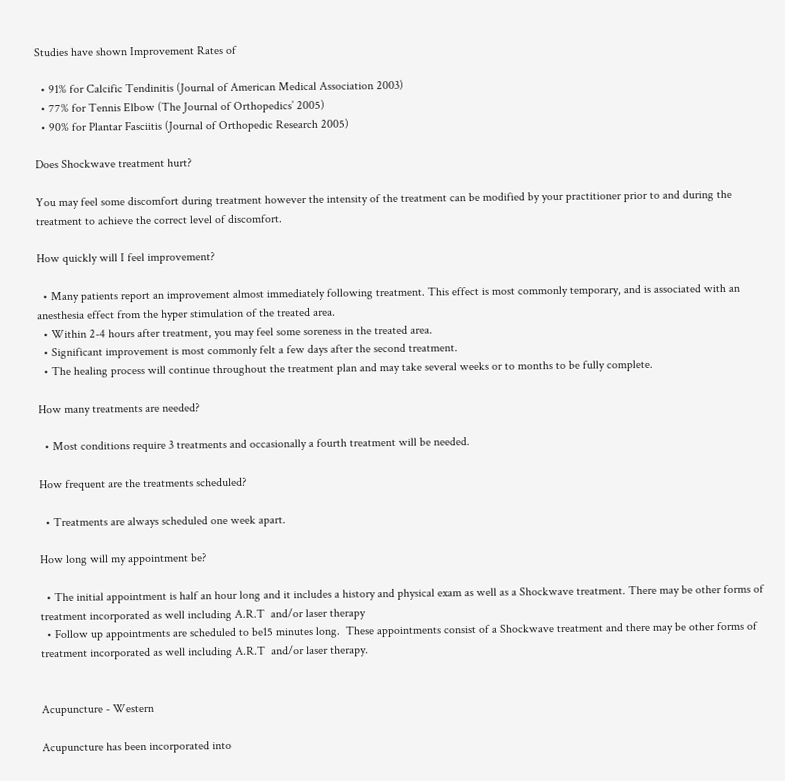Studies have shown Improvement Rates of

  • 91% for Calcific Tendinitis (Journal of American Medical Association 2003)
  • 77% for Tennis Elbow (The Journal of Orthopedics’ 2005)
  • 90% for Plantar Fasciitis (Journal of Orthopedic Research 2005)

Does Shockwave treatment hurt?

You may feel some discomfort during treatment however the intensity of the treatment can be modified by your practitioner prior to and during the treatment to achieve the correct level of discomfort.

How quickly will I feel improvement?

  • Many patients report an improvement almost immediately following treatment. This effect is most commonly temporary, and is associated with an anesthesia effect from the hyper stimulation of the treated area.
  • Within 2-4 hours after treatment, you may feel some soreness in the treated area.
  • Significant improvement is most commonly felt a few days after the second treatment.
  • The healing process will continue throughout the treatment plan and may take several weeks or to months to be fully complete.

How many treatments are needed?

  • Most conditions require 3 treatments and occasionally a fourth treatment will be needed.

How frequent are the treatments scheduled?

  • Treatments are always scheduled one week apart.

How long will my appointment be?

  • The initial appointment is half an hour long and it includes a history and physical exam as well as a Shockwave treatment. There may be other forms of treatment incorporated as well including A.R.T  and/or laser therapy
  • Follow up appointments are scheduled to be15 minutes long.  These appointments consist of a Shockwave treatment and there may be other forms of treatment incorporated as well including A.R.T  and/or laser therapy.


Acupuncture - Western

Acupuncture has been incorporated into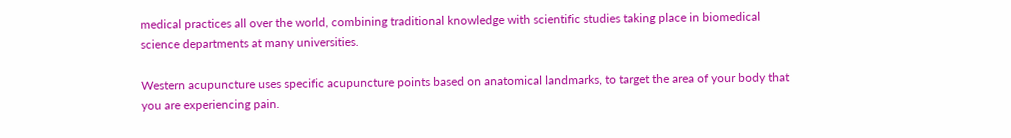medical practices all over the world, combining traditional knowledge with scientific studies taking place in biomedical science departments at many universities.

Western acupuncture uses specific acupuncture points based on anatomical landmarks, to target the area of your body that you are experiencing pain.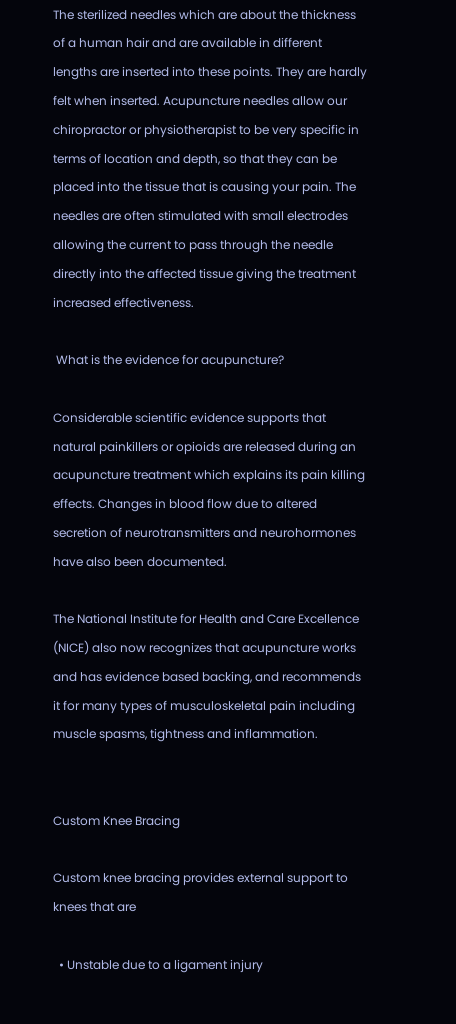The sterilized needles which are about the thickness of a human hair and are available in different lengths are inserted into these points. They are hardly felt when inserted. Acupuncture needles allow our chiropractor or physiotherapist to be very specific in terms of location and depth, so that they can be placed into the tissue that is causing your pain. The needles are often stimulated with small electrodes allowing the current to pass through the needle directly into the affected tissue giving the treatment increased effectiveness.

 What is the evidence for acupuncture?

Considerable scientific evidence supports that natural painkillers or opioids are released during an acupuncture treatment which explains its pain killing effects. Changes in blood flow due to altered secretion of neurotransmitters and neurohormones have also been documented.

The National Institute for Health and Care Excellence (NICE) also now recognizes that acupuncture works and has evidence based backing, and recommends it for many types of musculoskeletal pain including muscle spasms, tightness and inflammation.


Custom Knee Bracing

Custom knee bracing provides external support to knees that are

  • Unstable due to a ligament injury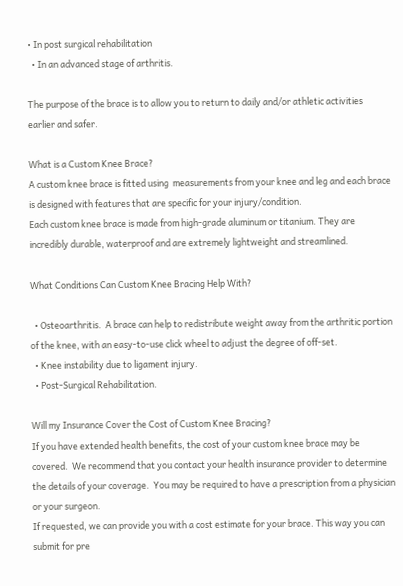• In post surgical rehabilitation
  • In an advanced stage of arthritis.

The purpose of the brace is to allow you to return to daily and/or athletic activities earlier and safer.

What is a Custom Knee Brace?
A custom knee brace is fitted using  measurements from your knee and leg and each brace is designed with features that are specific for your injury/condition.
Each custom knee brace is made from high-grade aluminum or titanium. They are incredibly durable, waterproof and are extremely lightweight and streamlined.

What Conditions Can Custom Knee Bracing Help With?

  • Osteoarthritis.  A brace can help to redistribute weight away from the arthritic portion of the knee, with an easy-to-use click wheel to adjust the degree of off-set.
  • Knee instability due to ligament injury.
  • Post-Surgical Rehabilitation.

Will my Insurance Cover the Cost of Custom Knee Bracing?
If you have extended health benefits, the cost of your custom knee brace may be covered.  We recommend that you contact your health insurance provider to determine the details of your coverage.  You may be required to have a prescription from a physician or your surgeon.
If requested, we can provide you with a cost estimate for your brace. This way you can submit for pre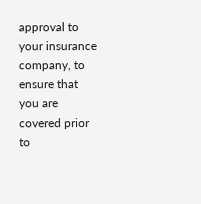approval to your insurance company, to ensure that you are covered prior to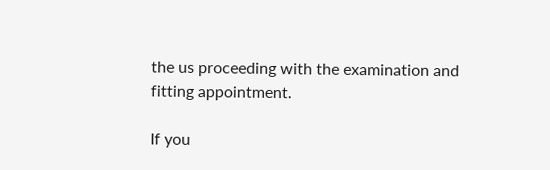the us proceeding with the examination and fitting appointment.

If you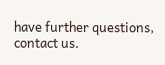have further questions, contact us.